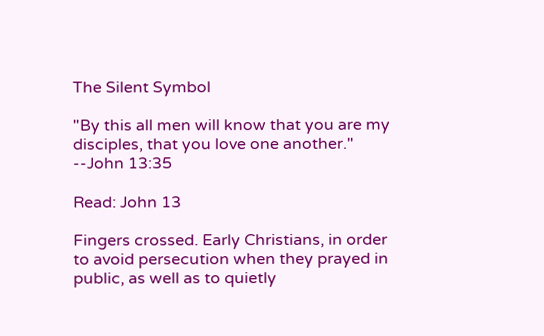The Silent Symbol

"By this all men will know that you are my disciples, that you love one another." --John 13:35

Read: John 13

Fingers crossed. Early Christians, in order to avoid persecution when they prayed in public, as well as to quietly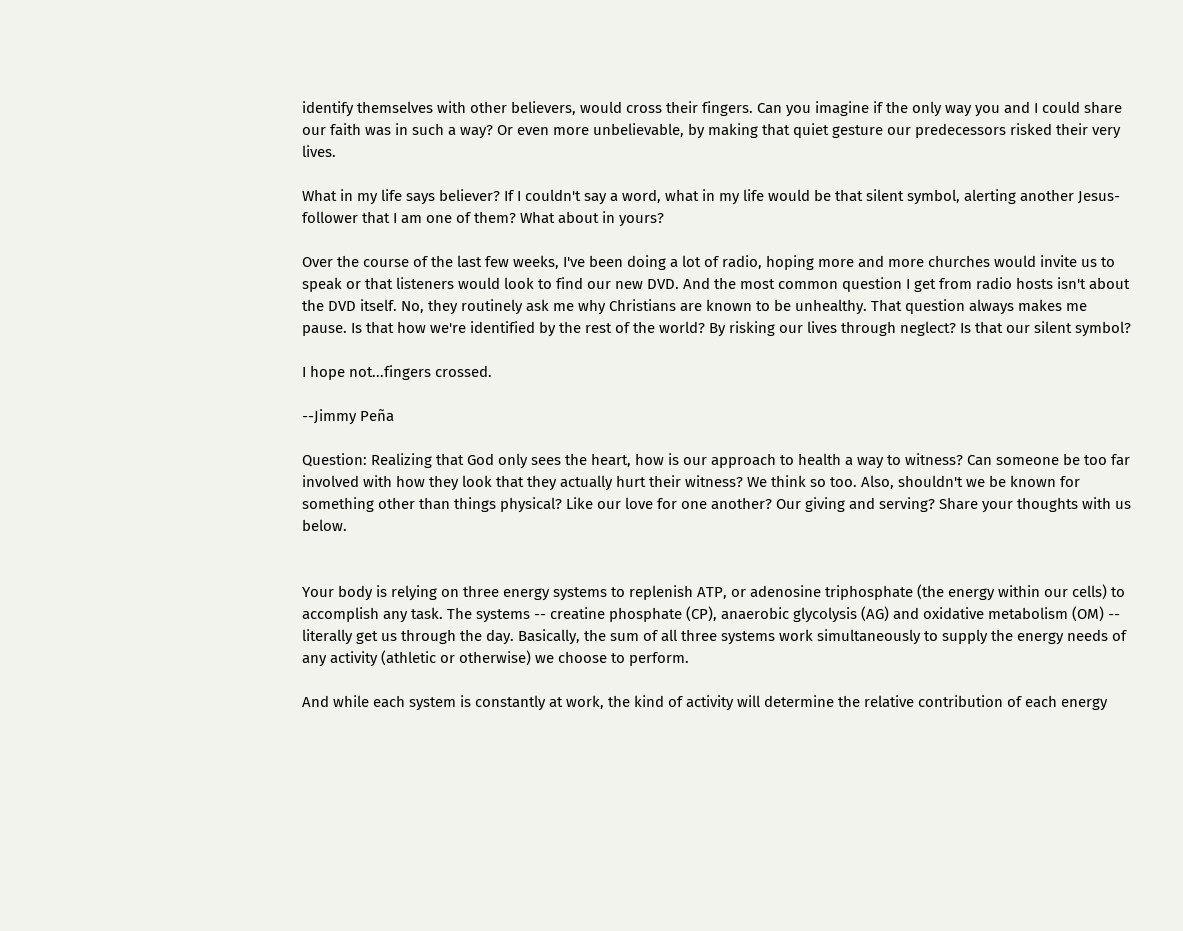identify themselves with other believers, would cross their fingers. Can you imagine if the only way you and I could share our faith was in such a way? Or even more unbelievable, by making that quiet gesture our predecessors risked their very lives.

What in my life says believer? If I couldn't say a word, what in my life would be that silent symbol, alerting another Jesus-follower that I am one of them? What about in yours?

Over the course of the last few weeks, I've been doing a lot of radio, hoping more and more churches would invite us to speak or that listeners would look to find our new DVD. And the most common question I get from radio hosts isn't about the DVD itself. No, they routinely ask me why Christians are known to be unhealthy. That question always makes me pause. Is that how we're identified by the rest of the world? By risking our lives through neglect? Is that our silent symbol?

I hope not...fingers crossed.

--Jimmy Peña

Question: Realizing that God only sees the heart, how is our approach to health a way to witness? Can someone be too far involved with how they look that they actually hurt their witness? We think so too. Also, shouldn't we be known for something other than things physical? Like our love for one another? Our giving and serving? Share your thoughts with us below.


Your body is relying on three energy systems to replenish ATP, or adenosine triphosphate (the energy within our cells) to accomplish any task. The systems -- creatine phosphate (CP), anaerobic glycolysis (AG) and oxidative metabolism (OM) -- literally get us through the day. Basically, the sum of all three systems work simultaneously to supply the energy needs of any activity (athletic or otherwise) we choose to perform.

And while each system is constantly at work, the kind of activity will determine the relative contribution of each energy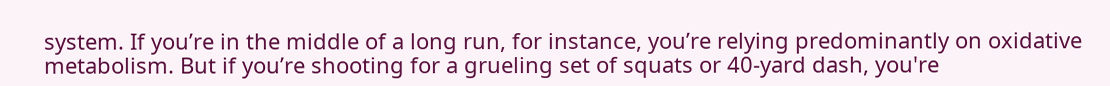system. If you’re in the middle of a long run, for instance, you’re relying predominantly on oxidative metabolism. But if you’re shooting for a grueling set of squats or 40-yard dash, you're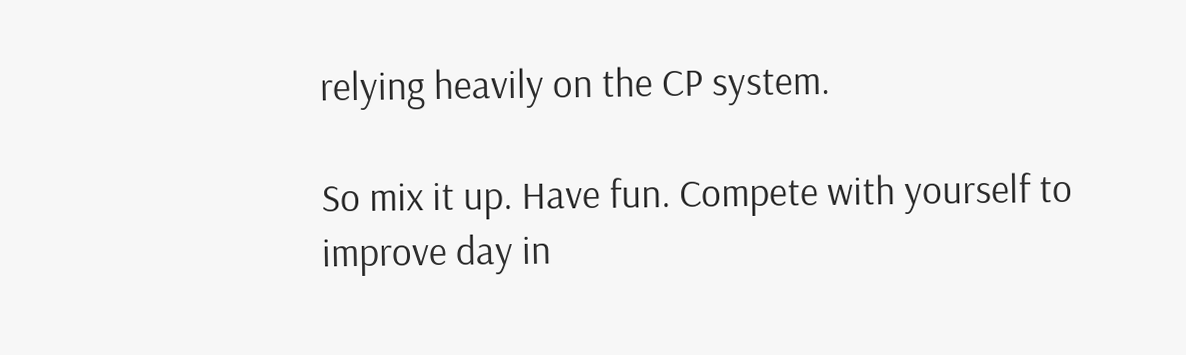relying heavily on the CP system.

So mix it up. Have fun. Compete with yourself to improve day in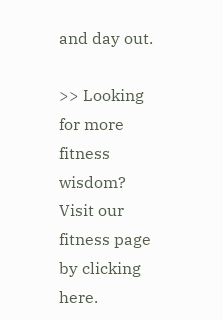and day out.

>> Looking for more fitness wisdom? Visit our fitness page by clicking here.